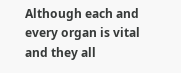Although each and every organ is vital and they all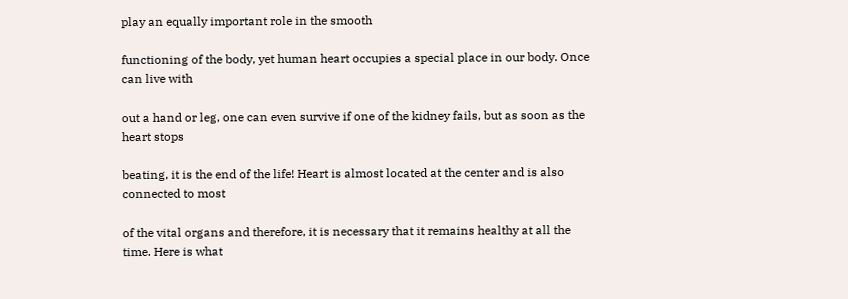play an equally important role in the smooth

functioning of the body, yet human heart occupies a special place in our body. Once can live with

out a hand or leg, one can even survive if one of the kidney fails, but as soon as the heart stops

beating, it is the end of the life! Heart is almost located at the center and is also connected to most

of the vital organs and therefore, it is necessary that it remains healthy at all the time. Here is what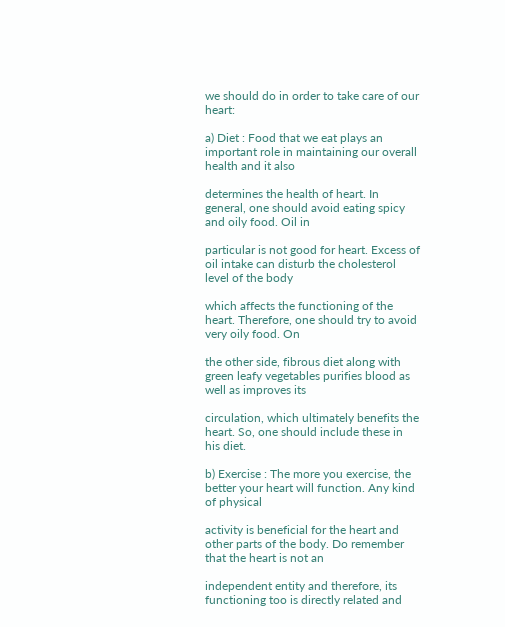we should do in order to take care of our heart:

a) Diet : Food that we eat plays an important role in maintaining our overall health and it also

determines the health of heart. In general, one should avoid eating spicy and oily food. Oil in

particular is not good for heart. Excess of oil intake can disturb the cholesterol level of the body

which affects the functioning of the heart. Therefore, one should try to avoid very oily food. On

the other side, fibrous diet along with green leafy vegetables purifies blood as well as improves its

circulation, which ultimately benefits the heart. So, one should include these in his diet.

b) Exercise : The more you exercise, the better your heart will function. Any kind of physical

activity is beneficial for the heart and other parts of the body. Do remember that the heart is not an

independent entity and therefore, its functioning too is directly related and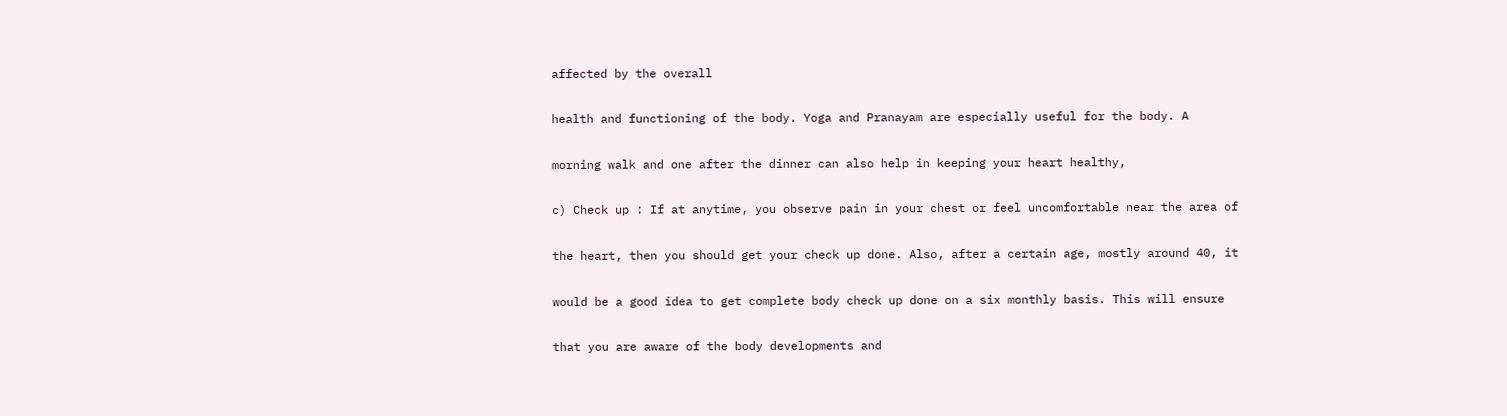affected by the overall

health and functioning of the body. Yoga and Pranayam are especially useful for the body. A

morning walk and one after the dinner can also help in keeping your heart healthy,

c) Check up : If at anytime, you observe pain in your chest or feel uncomfortable near the area of

the heart, then you should get your check up done. Also, after a certain age, mostly around 40, it

would be a good idea to get complete body check up done on a six monthly basis. This will ensure

that you are aware of the body developments and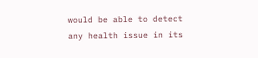would be able to detect any health issue in its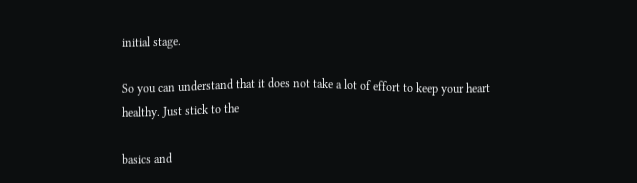initial stage.

So you can understand that it does not take a lot of effort to keep your heart healthy. Just stick to the

basics and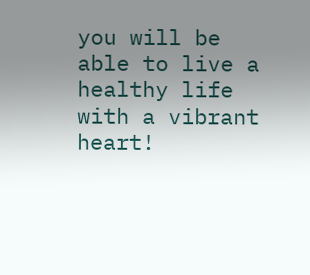you will be able to live a healthy life with a vibrant heart!